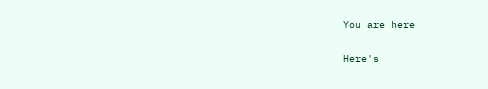You are here

Here's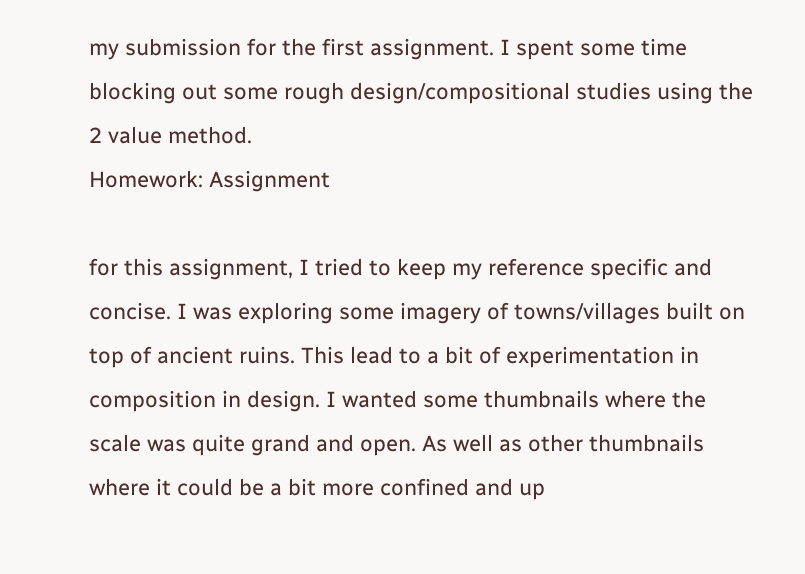my submission for the first assignment. I spent some time blocking out some rough design/compositional studies using the 2 value method.
Homework: Assignment

for this assignment, I tried to keep my reference specific and concise. I was exploring some imagery of towns/villages built on top of ancient ruins. This lead to a bit of experimentation in composition in design. I wanted some thumbnails where the scale was quite grand and open. As well as other thumbnails where it could be a bit more confined and up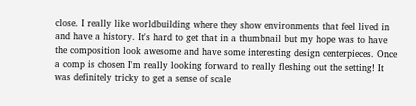close. I really like worldbuilding where they show environments that feel lived in and have a history. It's hard to get that in a thumbnail but my hope was to have the composition look awesome and have some interesting design centerpieces. Once a comp is chosen I'm really looking forward to really fleshing out the setting! It was definitely tricky to get a sense of scale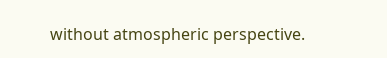without atmospheric perspective.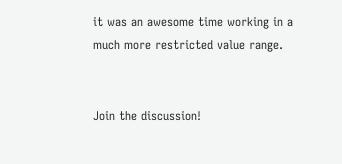it was an awesome time working in a much more restricted value range.


Join the discussion!